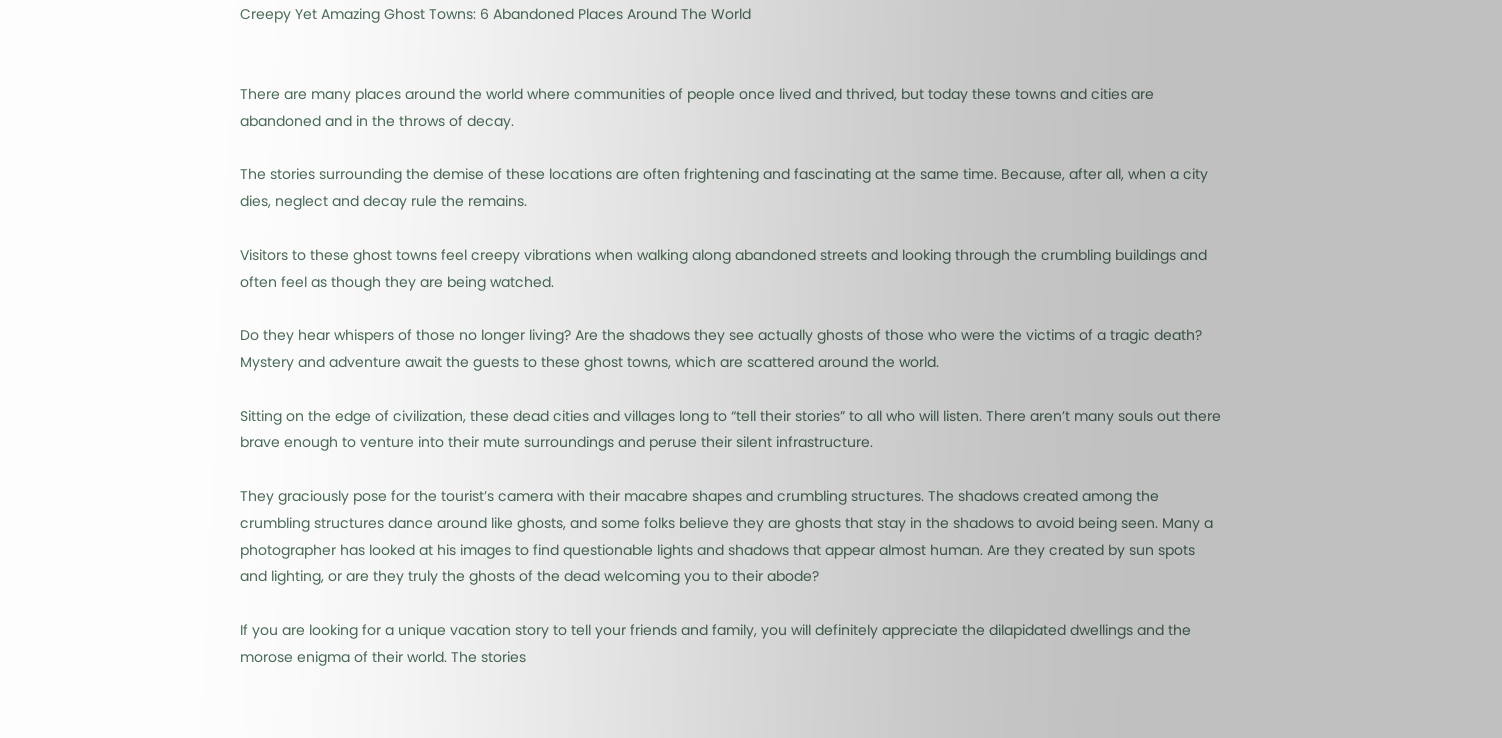Creepy Yet Amazing Ghost Towns: 6 Abandoned Places Around The World


There are many places around the world where communities of people once lived and thrived, but today these towns and cities are abandoned and in the throws of decay.

The stories surrounding the demise of these locations are often frightening and fascinating at the same time. Because, after all, when a city dies, neglect and decay rule the remains.

Visitors to these ghost towns feel creepy vibrations when walking along abandoned streets and looking through the crumbling buildings and often feel as though they are being watched.

Do they hear whispers of those no longer living? Are the shadows they see actually ghosts of those who were the victims of a tragic death? Mystery and adventure await the guests to these ghost towns, which are scattered around the world.

Sitting on the edge of civilization, these dead cities and villages long to “tell their stories” to all who will listen. There aren’t many souls out there brave enough to venture into their mute surroundings and peruse their silent infrastructure.

They graciously pose for the tourist’s camera with their macabre shapes and crumbling structures. The shadows created among the crumbling structures dance around like ghosts, and some folks believe they are ghosts that stay in the shadows to avoid being seen. Many a photographer has looked at his images to find questionable lights and shadows that appear almost human. Are they created by sun spots and lighting, or are they truly the ghosts of the dead welcoming you to their abode?

If you are looking for a unique vacation story to tell your friends and family, you will definitely appreciate the dilapidated dwellings and the morose enigma of their world. The stories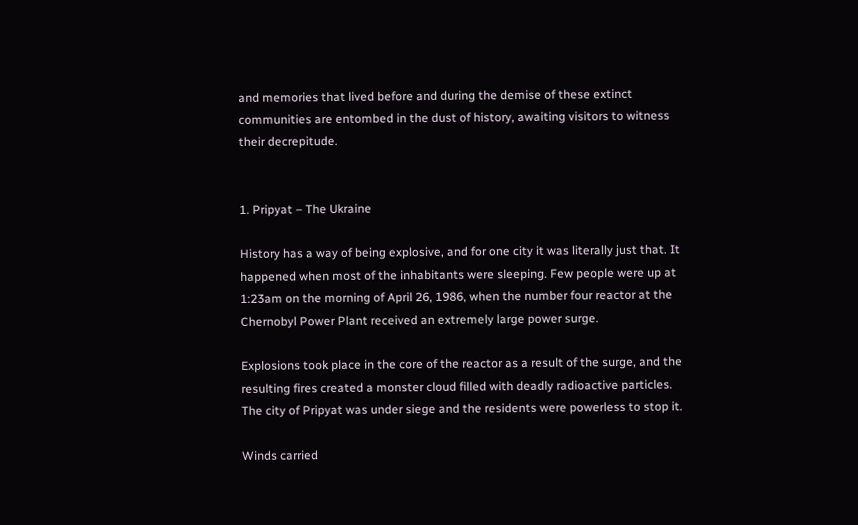and memories that lived before and during the demise of these extinct communities are entombed in the dust of history, awaiting visitors to witness their decrepitude.


1. Pripyat – The Ukraine

History has a way of being explosive, and for one city it was literally just that. It happened when most of the inhabitants were sleeping. Few people were up at 1:23am on the morning of April 26, 1986, when the number four reactor at the Chernobyl Power Plant received an extremely large power surge.

Explosions took place in the core of the reactor as a result of the surge, and the resulting fires created a monster cloud filled with deadly radioactive particles. The city of Pripyat was under siege and the residents were powerless to stop it.

Winds carried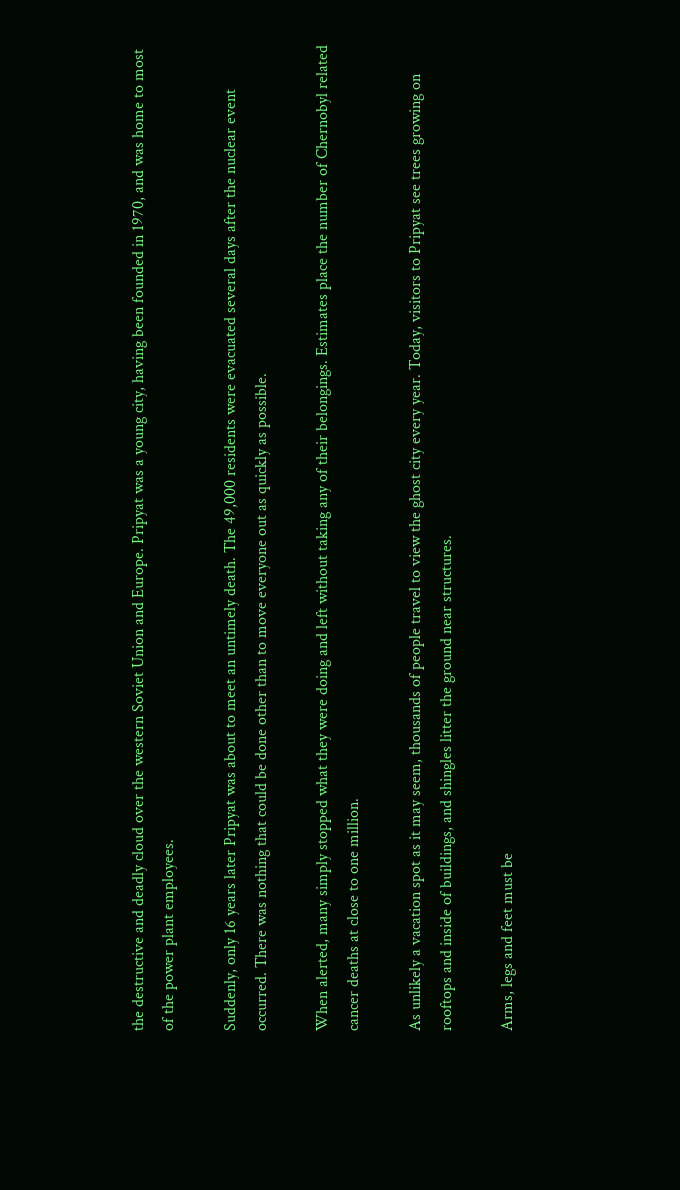the destructive and deadly cloud over the western Soviet Union and Europe. Pripyat was a young city, having been founded in 1970, and was home to most of the power plant employees.

Suddenly, only 16 years later Pripyat was about to meet an untimely death. The 49,000 residents were evacuated several days after the nuclear event occurred. There was nothing that could be done other than to move everyone out as quickly as possible.

When alerted, many simply stopped what they were doing and left without taking any of their belongings. Estimates place the number of Chernobyl related cancer deaths at close to one million.

As unlikely a vacation spot as it may seem, thousands of people travel to view the ghost city every year. Today, visitors to Pripyat see trees growing on rooftops and inside of buildings, and shingles litter the ground near structures.

Arms, legs and feet must be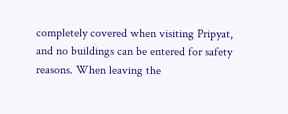completely covered when visiting Pripyat, and no buildings can be entered for safety reasons. When leaving the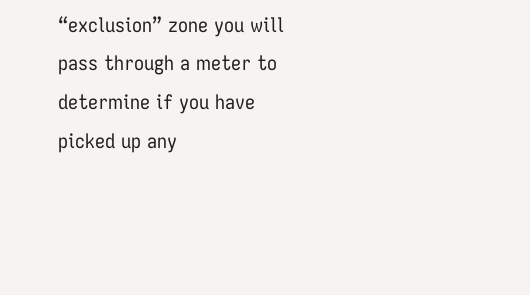“exclusion” zone you will pass through a meter to determine if you have picked up any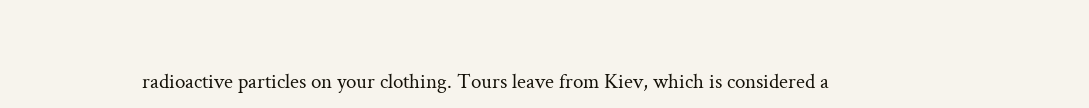radioactive particles on your clothing. Tours leave from Kiev, which is considered a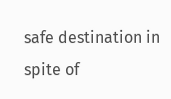safe destination in spite of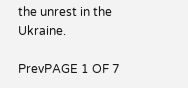the unrest in the Ukraine.

PrevPAGE 1 OF 7